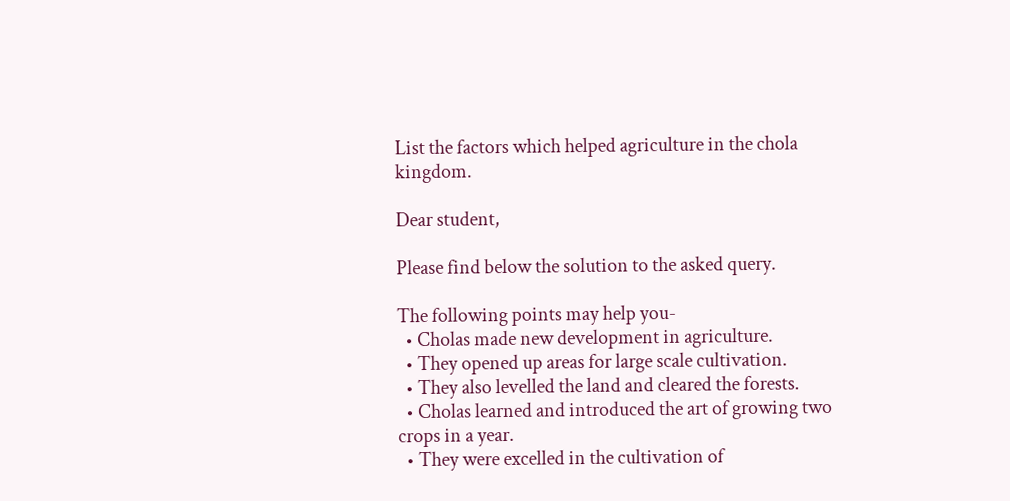List the factors which helped agriculture in the chola kingdom.

Dear student,

Please find below the solution to the asked query.

The following points may help you-
  • Cholas made new development in agriculture.
  • They opened up areas for large scale cultivation.
  • They also levelled the land and cleared the forests.
  • Cholas learned and introduced the art of growing two crops in a year.
  • They were excelled in the cultivation of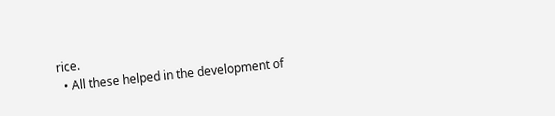rice.
  • All these helped in the development of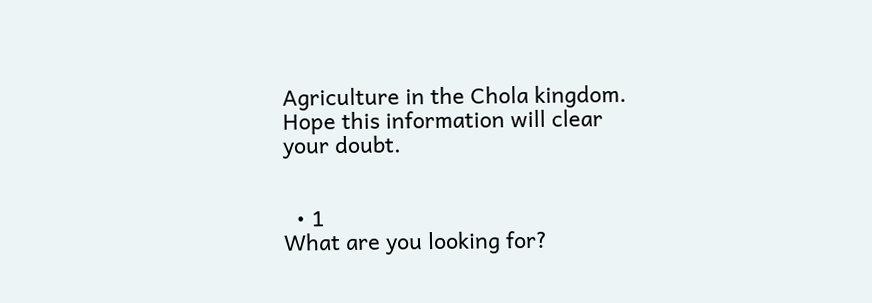Agriculture in the Chola kingdom.
Hope this information will clear your doubt.


  • 1
What are you looking for?